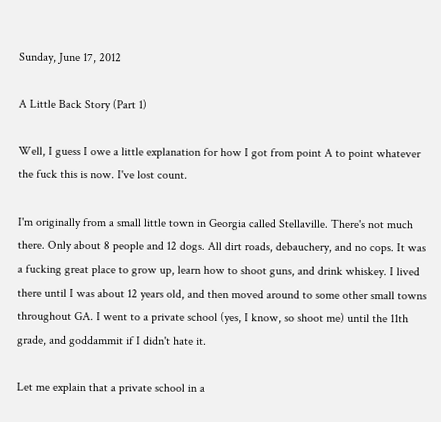Sunday, June 17, 2012

A Little Back Story (Part 1)

Well, I guess I owe a little explanation for how I got from point A to point whatever the fuck this is now. I've lost count.

I'm originally from a small little town in Georgia called Stellaville. There's not much there. Only about 8 people and 12 dogs. All dirt roads, debauchery, and no cops. It was a fucking great place to grow up, learn how to shoot guns, and drink whiskey. I lived there until I was about 12 years old, and then moved around to some other small towns throughout GA. I went to a private school (yes, I know, so shoot me) until the 11th grade, and goddammit if I didn't hate it.

Let me explain that a private school in a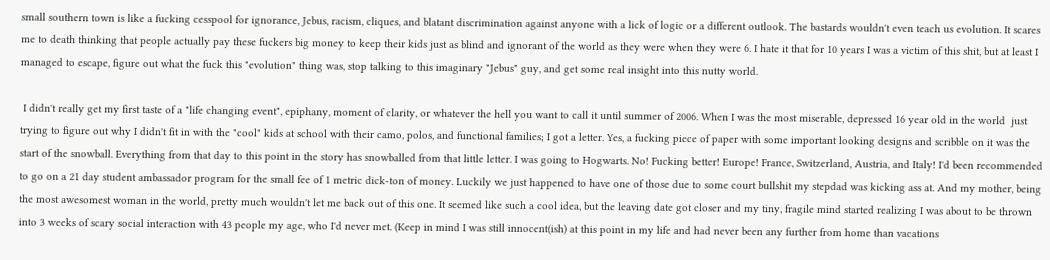small southern town is like a fucking cesspool for ignorance, Jebus, racism, cliques, and blatant discrimination against anyone with a lick of logic or a different outlook. The bastards wouldn't even teach us evolution. It scares me to death thinking that people actually pay these fuckers big money to keep their kids just as blind and ignorant of the world as they were when they were 6. I hate it that for 10 years I was a victim of this shit, but at least I managed to escape, figure out what the fuck this "evolution" thing was, stop talking to this imaginary "Jebus" guy, and get some real insight into this nutty world.

 I didn't really get my first taste of a "life changing event", epiphany, moment of clarity, or whatever the hell you want to call it until summer of 2006. When I was the most miserable, depressed 16 year old in the world  just trying to figure out why I didn't fit in with the "cool" kids at school with their camo, polos, and functional families; I got a letter. Yes, a fucking piece of paper with some important looking designs and scribble on it was the start of the snowball. Everything from that day to this point in the story has snowballed from that little letter. I was going to Hogwarts. No! Fucking better! Europe! France, Switzerland, Austria, and Italy! I'd been recommended to go on a 21 day student ambassador program for the small fee of 1 metric dick-ton of money. Luckily we just happened to have one of those due to some court bullshit my stepdad was kicking ass at. And my mother, being the most awesomest woman in the world, pretty much wouldn't let me back out of this one. It seemed like such a cool idea, but the leaving date got closer and my tiny, fragile mind started realizing I was about to be thrown into 3 weeks of scary social interaction with 43 people my age, who I'd never met. (Keep in mind I was still innocent(ish) at this point in my life and had never been any further from home than vacations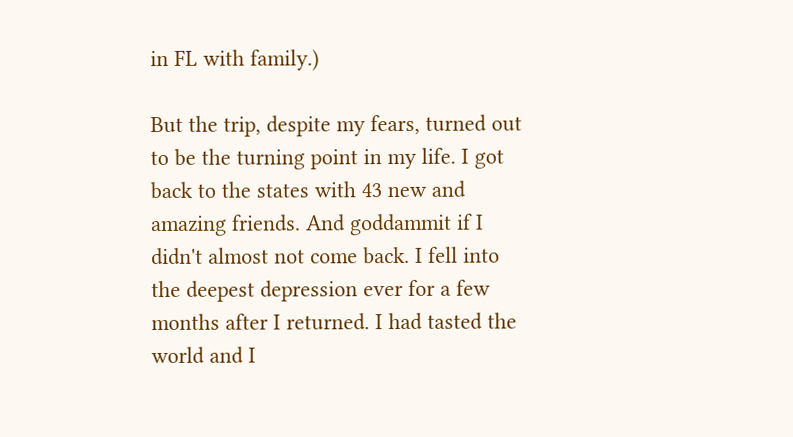in FL with family.)

But the trip, despite my fears, turned out to be the turning point in my life. I got back to the states with 43 new and amazing friends. And goddammit if I didn't almost not come back. I fell into the deepest depression ever for a few months after I returned. I had tasted the world and I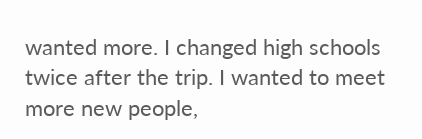wanted more. I changed high schools twice after the trip. I wanted to meet more new people,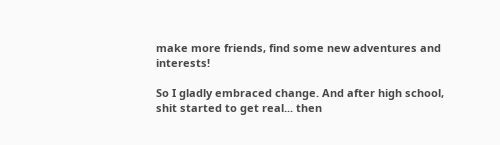make more friends, find some new adventures and interests!

So I gladly embraced change. And after high school, shit started to get real... then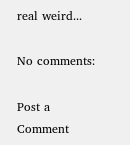real weird...

No comments:

Post a Comment